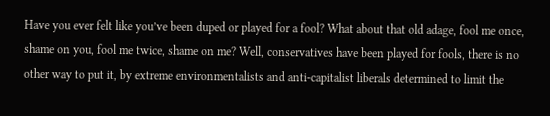Have you ever felt like you’ve been duped or played for a fool? What about that old adage, fool me once, shame on you, fool me twice, shame on me? Well, conservatives have been played for fools, there is no other way to put it, by extreme environmentalists and anti-capitalist liberals determined to limit the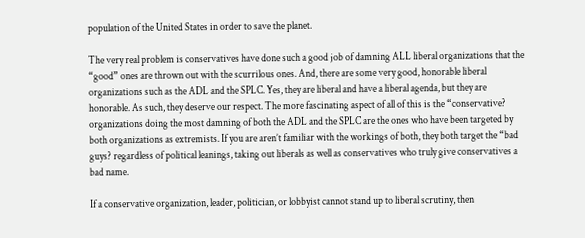population of the United States in order to save the planet.

The very real problem is conservatives have done such a good job of damning ALL liberal organizations that the “good” ones are thrown out with the scurrilous ones. And, there are some very good, honorable liberal organizations such as the ADL and the SPLC. Yes, they are liberal and have a liberal agenda, but they are honorable. As such, they deserve our respect. The more fascinating aspect of all of this is the “conservative? organizations doing the most damning of both the ADL and the SPLC are the ones who have been targeted by both organizations as extremists. If you are aren’t familiar with the workings of both, they both target the “bad guys? regardless of political leanings, taking out liberals as well as conservatives who truly give conservatives a bad name.

If a conservative organization, leader, politician, or lobbyist cannot stand up to liberal scrutiny, then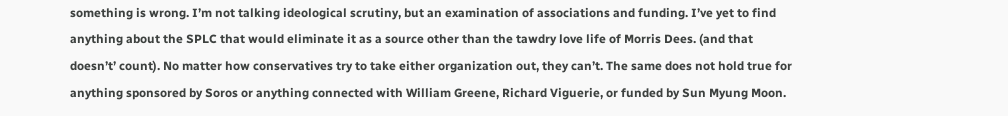something is wrong. I’m not talking ideological scrutiny, but an examination of associations and funding. I’ve yet to find anything about the SPLC that would eliminate it as a source other than the tawdry love life of Morris Dees. (and that doesn’t’ count). No matter how conservatives try to take either organization out, they can’t. The same does not hold true for anything sponsored by Soros or anything connected with William Greene, Richard Viguerie, or funded by Sun Myung Moon.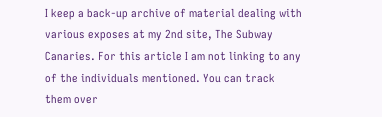I keep a back-up archive of material dealing with various exposes at my 2nd site, The Subway Canaries. For this article I am not linking to any of the individuals mentioned. You can track them over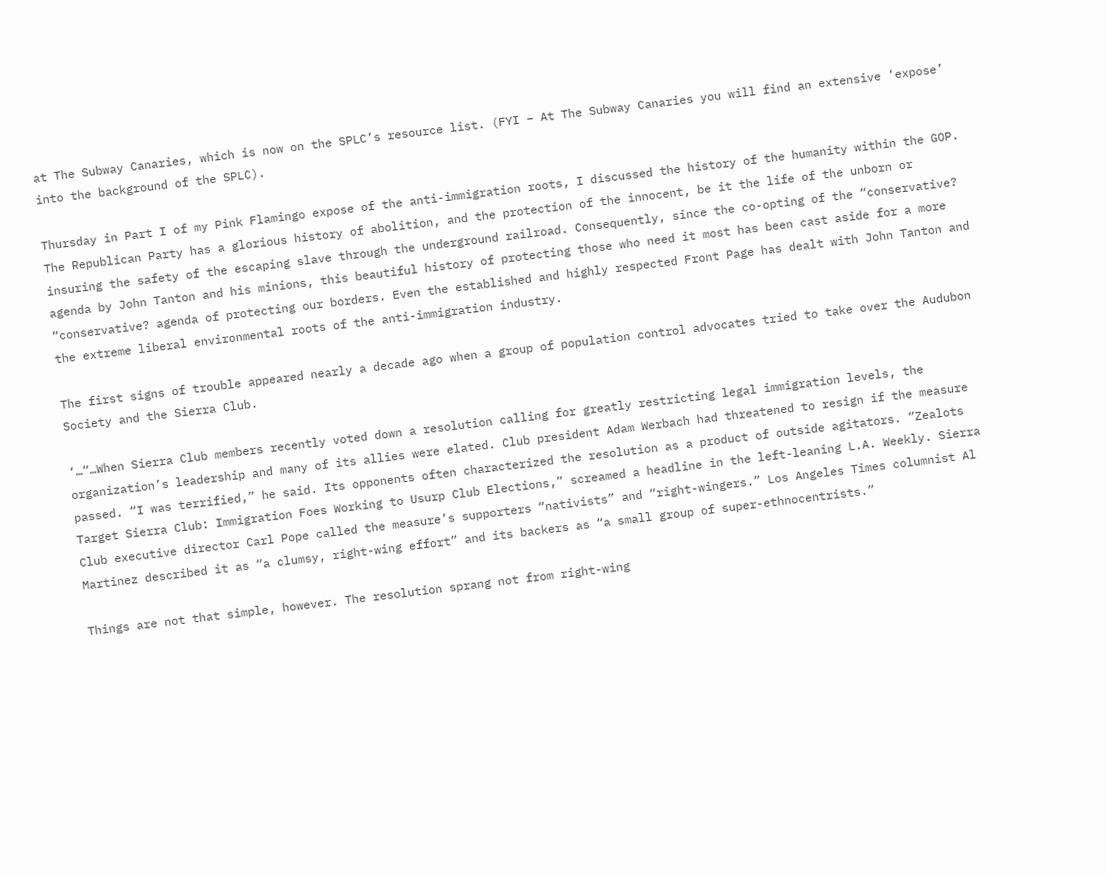at The Subway Canaries, which is now on the SPLC’s resource list. (FYI – At The Subway Canaries you will find an extensive ‘expose’ into the background of the SPLC).

Thursday in Part I of my Pink Flamingo expose of the anti-immigration roots, I discussed the history of the humanity within the GOP. The Republican Party has a glorious history of abolition, and the protection of the innocent, be it the life of the unborn or insuring the safety of the escaping slave through the underground railroad. Consequently, since the co-opting of the “conservative? agenda by John Tanton and his minions, this beautiful history of protecting those who need it most has been cast aside for a more “conservative? agenda of protecting our borders. Even the established and highly respected Front Page has dealt with John Tanton and the extreme liberal environmental roots of the anti-immigration industry.

The first signs of trouble appeared nearly a decade ago when a group of population control advocates tried to take over the Audubon Society and the Sierra Club.

‘…“…When Sierra Club members recently voted down a resolution calling for greatly restricting legal immigration levels, the organization’s leadership and many of its allies were elated. Club president Adam Werbach had threatened to resign if the measure passed. “I was terrified,” he said. Its opponents often characterized the resolution as a product of outside agitators. “Zealots Target Sierra Club: Immigration Foes Working to Usurp Club Elections,” screamed a headline in the left-leaning L.A. Weekly. Sierra Club executive director Carl Pope called the measure’s supporters “nativists” and “right-wingers.” Los Angeles Times columnist Al Martinez described it as “a clumsy, right-wing effort” and its backers as “a small group of super-ethnocentrists.”

Things are not that simple, however. The resolution sprang not from right-wing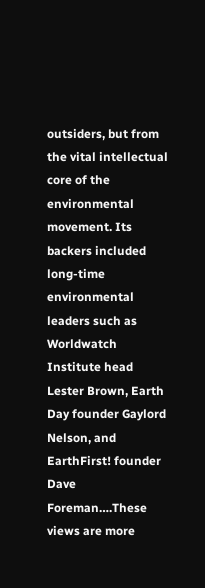outsiders, but from the vital intellectual core of the environmental movement. Its backers included long-time environmental leaders such as Worldwatch Institute head Lester Brown, Earth Day founder Gaylord Nelson, and EarthFirst! founder Dave Foreman….These views are more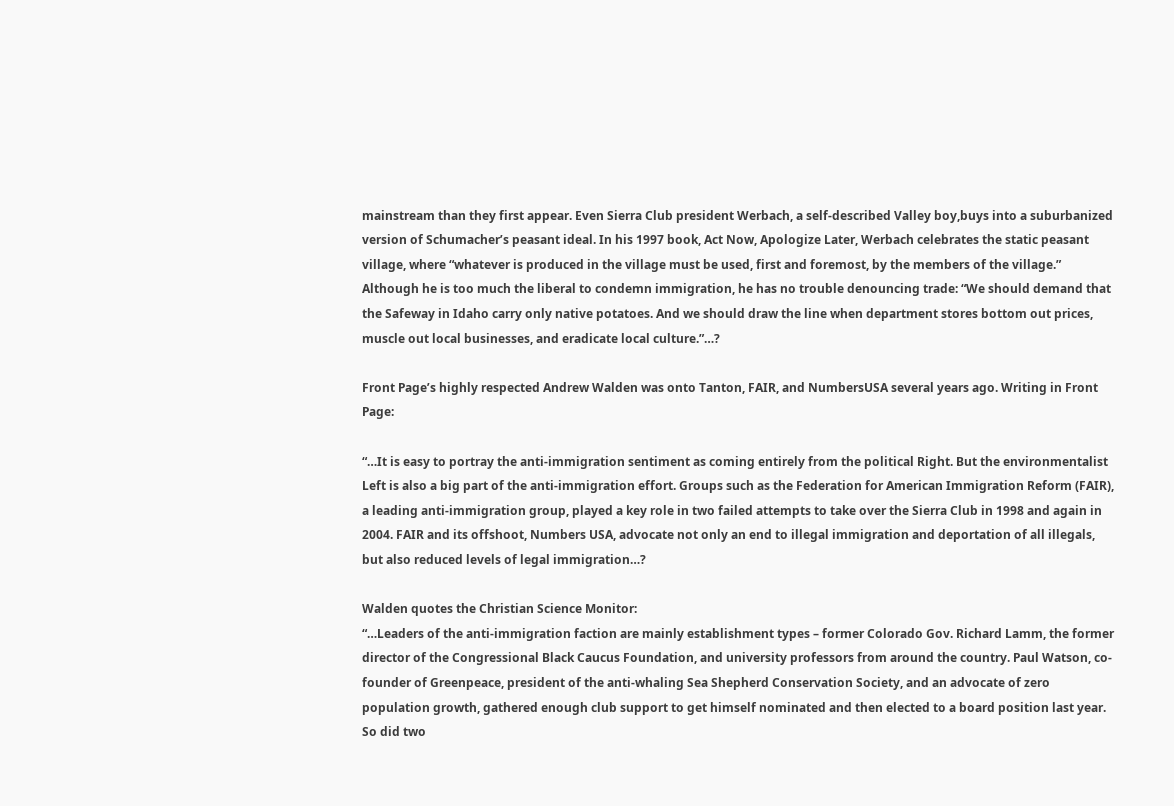mainstream than they first appear. Even Sierra Club president Werbach, a self-described Valley boy,buys into a suburbanized version of Schumacher’s peasant ideal. In his 1997 book, Act Now, Apologize Later, Werbach celebrates the static peasant village, where “whatever is produced in the village must be used, first and foremost, by the members of the village.” Although he is too much the liberal to condemn immigration, he has no trouble denouncing trade: “We should demand that the Safeway in Idaho carry only native potatoes. And we should draw the line when department stores bottom out prices, muscle out local businesses, and eradicate local culture.”…?

Front Page’s highly respected Andrew Walden was onto Tanton, FAIR, and NumbersUSA several years ago. Writing in Front Page:

“…It is easy to portray the anti-immigration sentiment as coming entirely from the political Right. But the environmentalist Left is also a big part of the anti-immigration effort. Groups such as the Federation for American Immigration Reform (FAIR), a leading anti-immigration group, played a key role in two failed attempts to take over the Sierra Club in 1998 and again in 2004. FAIR and its offshoot, Numbers USA, advocate not only an end to illegal immigration and deportation of all illegals, but also reduced levels of legal immigration…?

Walden quotes the Christian Science Monitor:
“…Leaders of the anti-immigration faction are mainly establishment types – former Colorado Gov. Richard Lamm, the former director of the Congressional Black Caucus Foundation, and university professors from around the country. Paul Watson, co-founder of Greenpeace, president of the anti-whaling Sea Shepherd Conservation Society, and an advocate of zero population growth, gathered enough club support to get himself nominated and then elected to a board position last year. So did two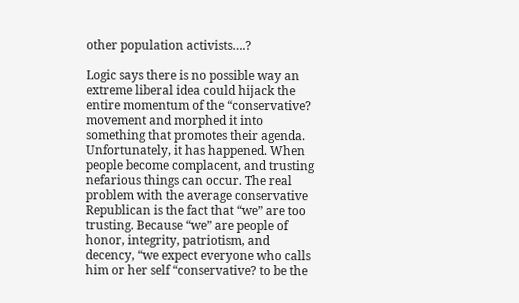other population activists….?

Logic says there is no possible way an extreme liberal idea could hijack the entire momentum of the “conservative? movement and morphed it into something that promotes their agenda. Unfortunately, it has happened. When people become complacent, and trusting nefarious things can occur. The real problem with the average conservative Republican is the fact that “we” are too trusting. Because “we” are people of honor, integrity, patriotism, and decency, “we expect everyone who calls him or her self “conservative? to be the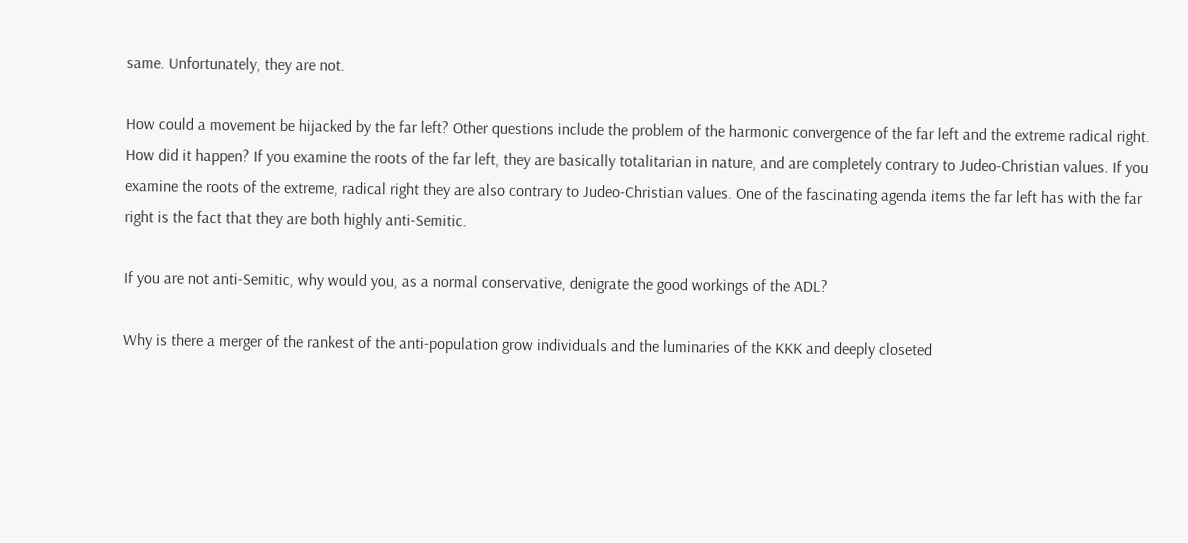same. Unfortunately, they are not.

How could a movement be hijacked by the far left? Other questions include the problem of the harmonic convergence of the far left and the extreme radical right. How did it happen? If you examine the roots of the far left, they are basically totalitarian in nature, and are completely contrary to Judeo-Christian values. If you examine the roots of the extreme, radical right they are also contrary to Judeo-Christian values. One of the fascinating agenda items the far left has with the far right is the fact that they are both highly anti-Semitic.

If you are not anti-Semitic, why would you, as a normal conservative, denigrate the good workings of the ADL?

Why is there a merger of the rankest of the anti-population grow individuals and the luminaries of the KKK and deeply closeted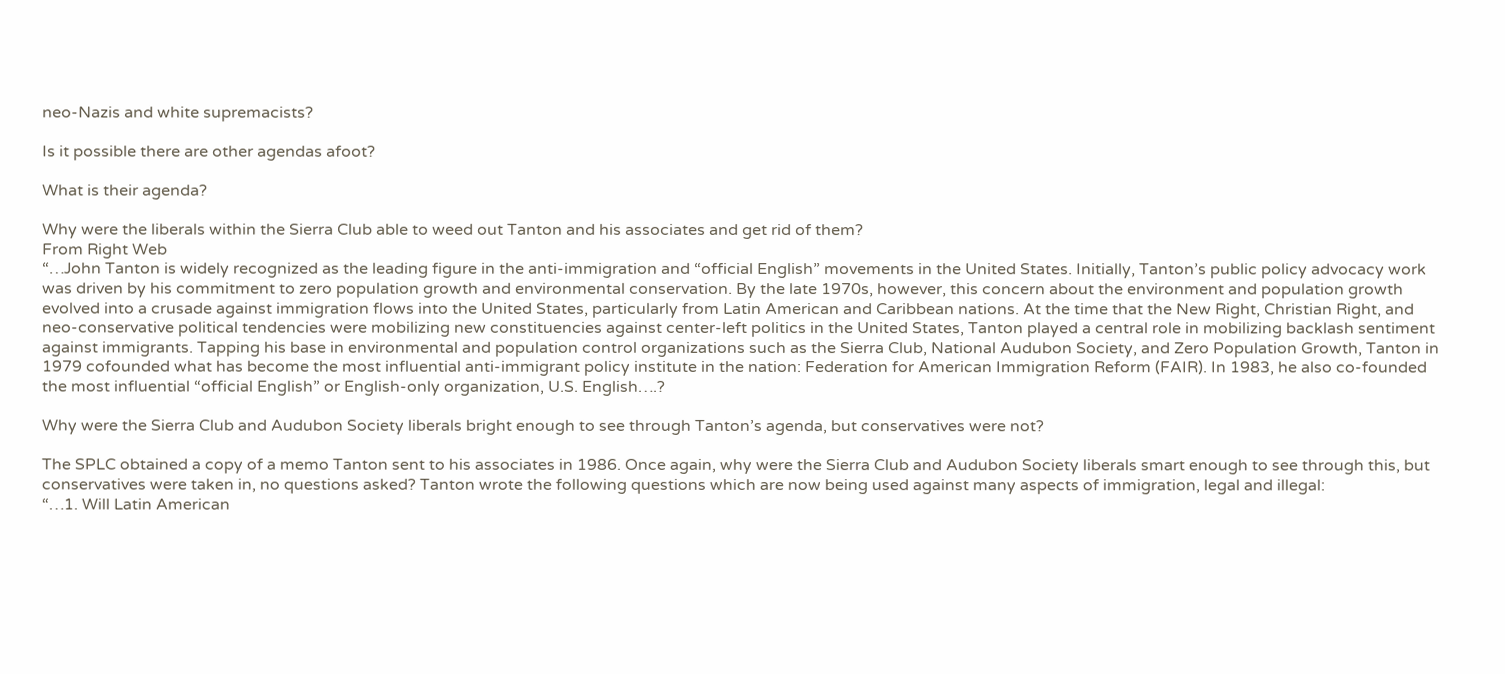neo-Nazis and white supremacists?

Is it possible there are other agendas afoot?

What is their agenda?

Why were the liberals within the Sierra Club able to weed out Tanton and his associates and get rid of them?
From Right Web
“…John Tanton is widely recognized as the leading figure in the anti-immigration and “official English” movements in the United States. Initially, Tanton’s public policy advocacy work was driven by his commitment to zero population growth and environmental conservation. By the late 1970s, however, this concern about the environment and population growth evolved into a crusade against immigration flows into the United States, particularly from Latin American and Caribbean nations. At the time that the New Right, Christian Right, and neo-conservative political tendencies were mobilizing new constituencies against center-left politics in the United States, Tanton played a central role in mobilizing backlash sentiment against immigrants. Tapping his base in environmental and population control organizations such as the Sierra Club, National Audubon Society, and Zero Population Growth, Tanton in 1979 cofounded what has become the most influential anti-immigrant policy institute in the nation: Federation for American Immigration Reform (FAIR). In 1983, he also co-founded the most influential “official English” or English-only organization, U.S. English….?

Why were the Sierra Club and Audubon Society liberals bright enough to see through Tanton’s agenda, but conservatives were not?

The SPLC obtained a copy of a memo Tanton sent to his associates in 1986. Once again, why were the Sierra Club and Audubon Society liberals smart enough to see through this, but conservatives were taken in, no questions asked? Tanton wrote the following questions which are now being used against many aspects of immigration, legal and illegal:
“…1. Will Latin American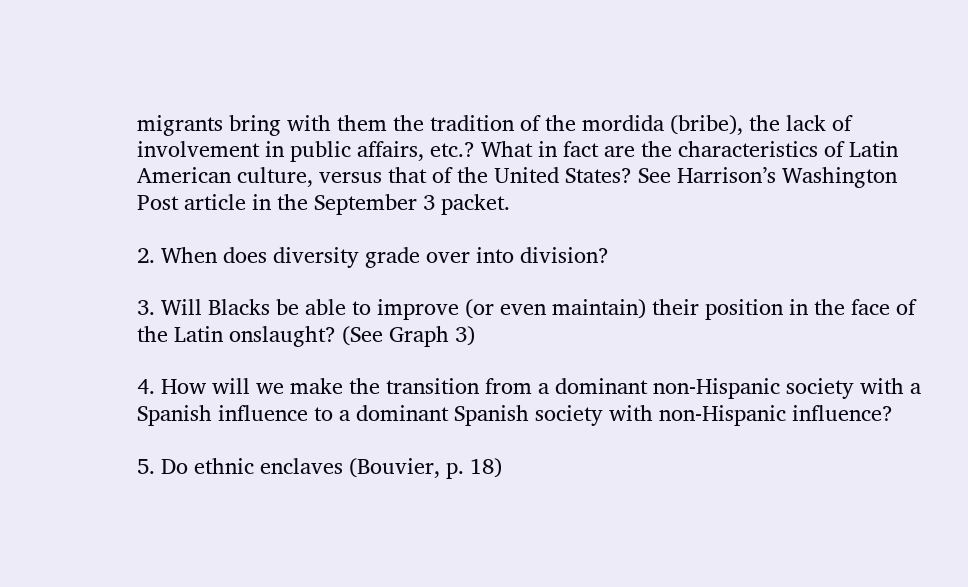migrants bring with them the tradition of the mordida (bribe), the lack of involvement in public affairs, etc.? What in fact are the characteristics of Latin American culture, versus that of the United States? See Harrison’s Washington Post article in the September 3 packet.

2. When does diversity grade over into division?

3. Will Blacks be able to improve (or even maintain) their position in the face of the Latin onslaught? (See Graph 3)

4. How will we make the transition from a dominant non-Hispanic society with a Spanish influence to a dominant Spanish society with non-Hispanic influence?

5. Do ethnic enclaves (Bouvier, p. 18)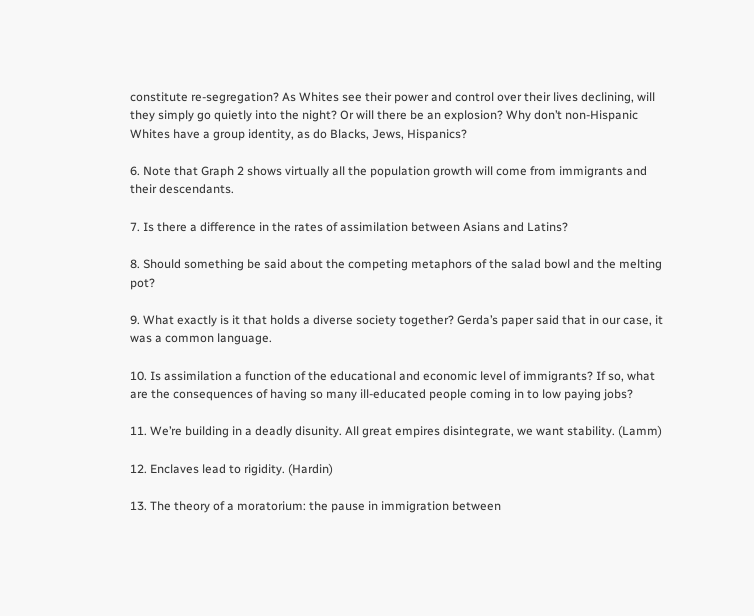constitute re-segregation? As Whites see their power and control over their lives declining, will they simply go quietly into the night? Or will there be an explosion? Why don’t non-Hispanic Whites have a group identity, as do Blacks, Jews, Hispanics?

6. Note that Graph 2 shows virtually all the population growth will come from immigrants and their descendants.

7. Is there a difference in the rates of assimilation between Asians and Latins?

8. Should something be said about the competing metaphors of the salad bowl and the melting pot?

9. What exactly is it that holds a diverse society together? Gerda’s paper said that in our case, it was a common language.

10. Is assimilation a function of the educational and economic level of immigrants? If so, what are the consequences of having so many ill-educated people coming in to low paying jobs?

11. We’re building in a deadly disunity. All great empires disintegrate, we want stability. (Lamm)

12. Enclaves lead to rigidity. (Hardin)

13. The theory of a moratorium: the pause in immigration between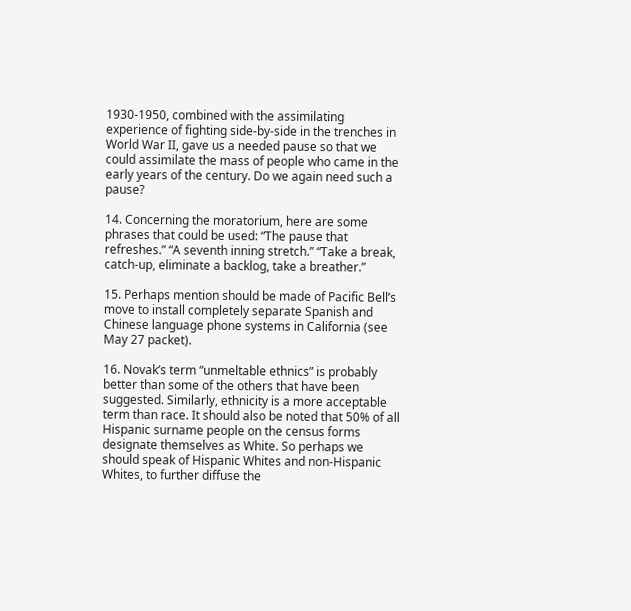1930-1950, combined with the assimilating experience of fighting side-by-side in the trenches in World War II, gave us a needed pause so that we could assimilate the mass of people who came in the early years of the century. Do we again need such a pause?

14. Concerning the moratorium, here are some phrases that could be used: “The pause that refreshes.” “A seventh inning stretch.” “Take a break, catch-up, eliminate a backlog, take a breather.”

15. Perhaps mention should be made of Pacific Bell’s move to install completely separate Spanish and Chinese language phone systems in California (see May 27 packet).

16. Novak’s term “unmeltable ethnics” is probably better than some of the others that have been suggested. Similarly, ethnicity is a more acceptable term than race. It should also be noted that 50% of all Hispanic surname people on the census forms designate themselves as White. So perhaps we should speak of Hispanic Whites and non-Hispanic Whites, to further diffuse the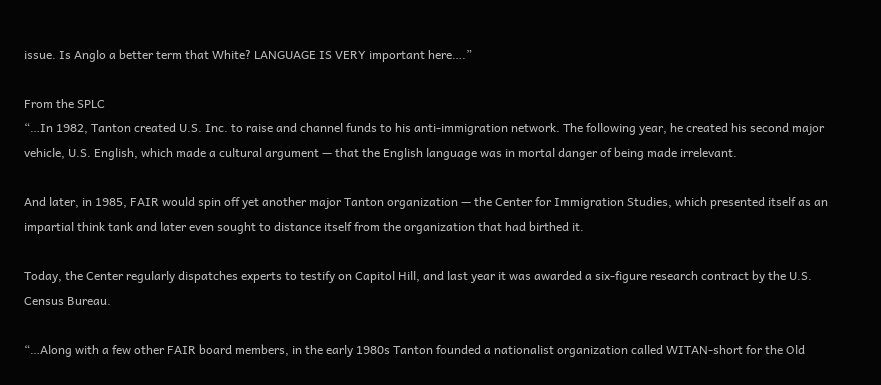issue. Is Anglo a better term that White? LANGUAGE IS VERY important here….”

From the SPLC
“…In 1982, Tanton created U.S. Inc. to raise and channel funds to his anti-immigration network. The following year, he created his second major vehicle, U.S. English, which made a cultural argument — that the English language was in mortal danger of being made irrelevant.

And later, in 1985, FAIR would spin off yet another major Tanton organization — the Center for Immigration Studies, which presented itself as an impartial think tank and later even sought to distance itself from the organization that had birthed it.

Today, the Center regularly dispatches experts to testify on Capitol Hill, and last year it was awarded a six-figure research contract by the U.S. Census Bureau.

“…Along with a few other FAIR board members, in the early 1980s Tanton founded a nationalist organization called WITAN-short for the Old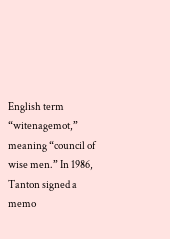English term “witenagemot,” meaning “council of wise men.” In 1986, Tanton signed a memo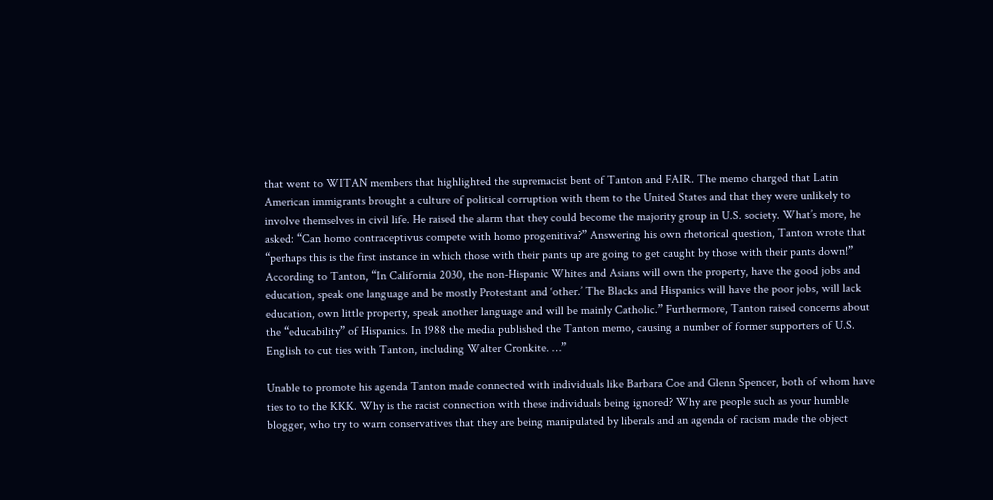that went to WITAN members that highlighted the supremacist bent of Tanton and FAIR. The memo charged that Latin American immigrants brought a culture of political corruption with them to the United States and that they were unlikely to involve themselves in civil life. He raised the alarm that they could become the majority group in U.S. society. What’s more, he asked: “Can homo contraceptivus compete with homo progenitiva?” Answering his own rhetorical question, Tanton wrote that “perhaps this is the first instance in which those with their pants up are going to get caught by those with their pants down!” According to Tanton, “In California 2030, the non-Hispanic Whites and Asians will own the property, have the good jobs and education, speak one language and be mostly Protestant and ‘other.’ The Blacks and Hispanics will have the poor jobs, will lack education, own little property, speak another language and will be mainly Catholic.” Furthermore, Tanton raised concerns about the “educability” of Hispanics. In 1988 the media published the Tanton memo, causing a number of former supporters of U.S. English to cut ties with Tanton, including Walter Cronkite. …”

Unable to promote his agenda Tanton made connected with individuals like Barbara Coe and Glenn Spencer, both of whom have ties to to the KKK. Why is the racist connection with these individuals being ignored? Why are people such as your humble blogger, who try to warn conservatives that they are being manipulated by liberals and an agenda of racism made the object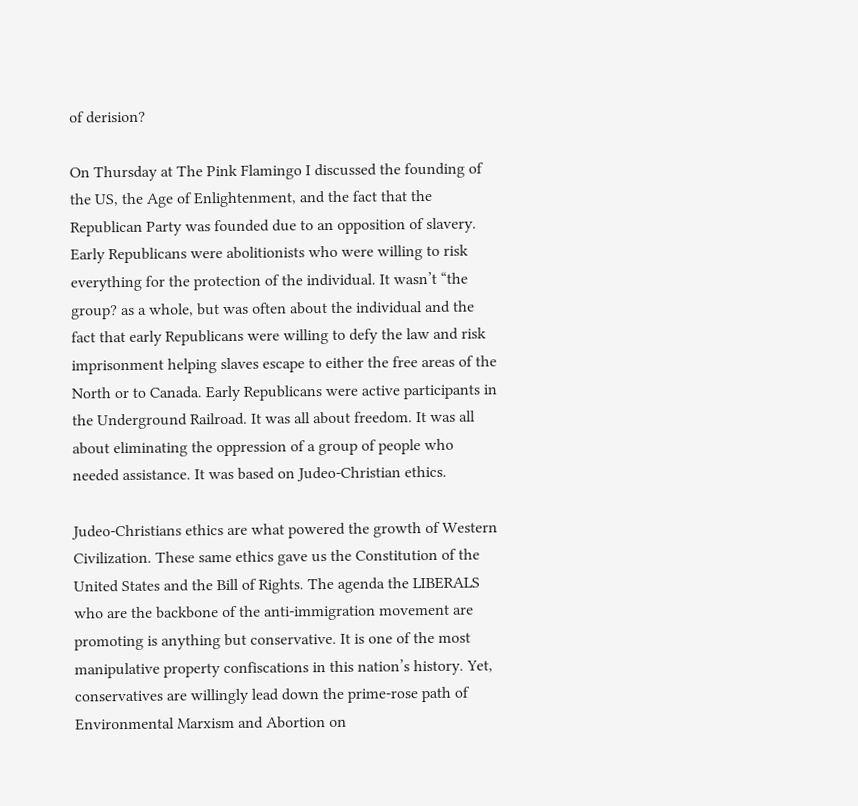of derision?

On Thursday at The Pink Flamingo I discussed the founding of the US, the Age of Enlightenment, and the fact that the Republican Party was founded due to an opposition of slavery. Early Republicans were abolitionists who were willing to risk everything for the protection of the individual. It wasn’t “the group? as a whole, but was often about the individual and the fact that early Republicans were willing to defy the law and risk imprisonment helping slaves escape to either the free areas of the North or to Canada. Early Republicans were active participants in the Underground Railroad. It was all about freedom. It was all about eliminating the oppression of a group of people who needed assistance. It was based on Judeo-Christian ethics.

Judeo-Christians ethics are what powered the growth of Western Civilization. These same ethics gave us the Constitution of the United States and the Bill of Rights. The agenda the LIBERALS who are the backbone of the anti-immigration movement are promoting is anything but conservative. It is one of the most manipulative property confiscations in this nation’s history. Yet, conservatives are willingly lead down the prime-rose path of Environmental Marxism and Abortion on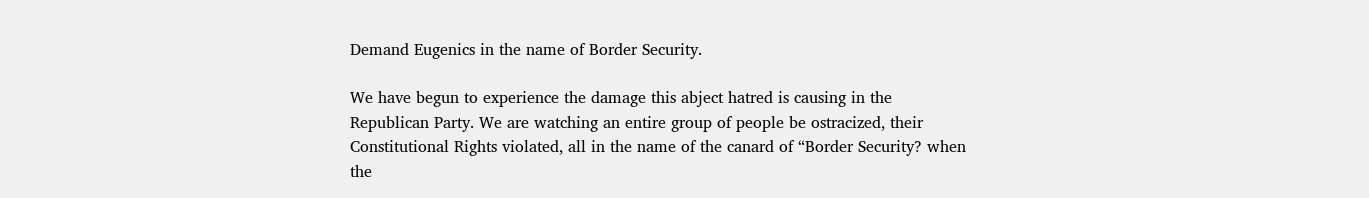Demand Eugenics in the name of Border Security.

We have begun to experience the damage this abject hatred is causing in the Republican Party. We are watching an entire group of people be ostracized, their Constitutional Rights violated, all in the name of the canard of “Border Security? when the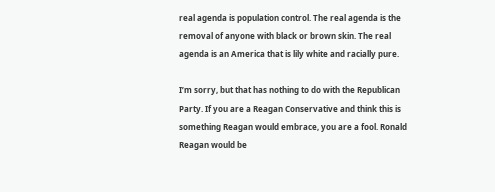real agenda is population control. The real agenda is the removal of anyone with black or brown skin. The real agenda is an America that is lily white and racially pure.

I’m sorry, but that has nothing to do with the Republican Party. If you are a Reagan Conservative and think this is something Reagan would embrace, you are a fool. Ronald Reagan would be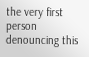the very first person denouncing this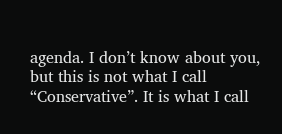agenda. I don’t know about you, but this is not what I call “Conservative”. It is what I call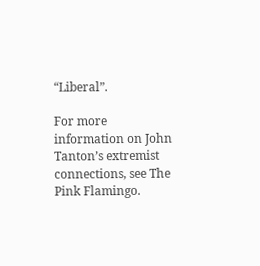“Liberal”.

For more information on John Tanton’s extremist connections, see The Pink Flamingo.